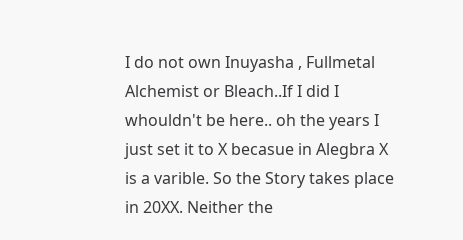I do not own Inuyasha , Fullmetal Alchemist or Bleach..If I did I whouldn't be here.. oh the years I just set it to X becasue in Alegbra X is a varible. So the Story takes place in 20XX. Neither the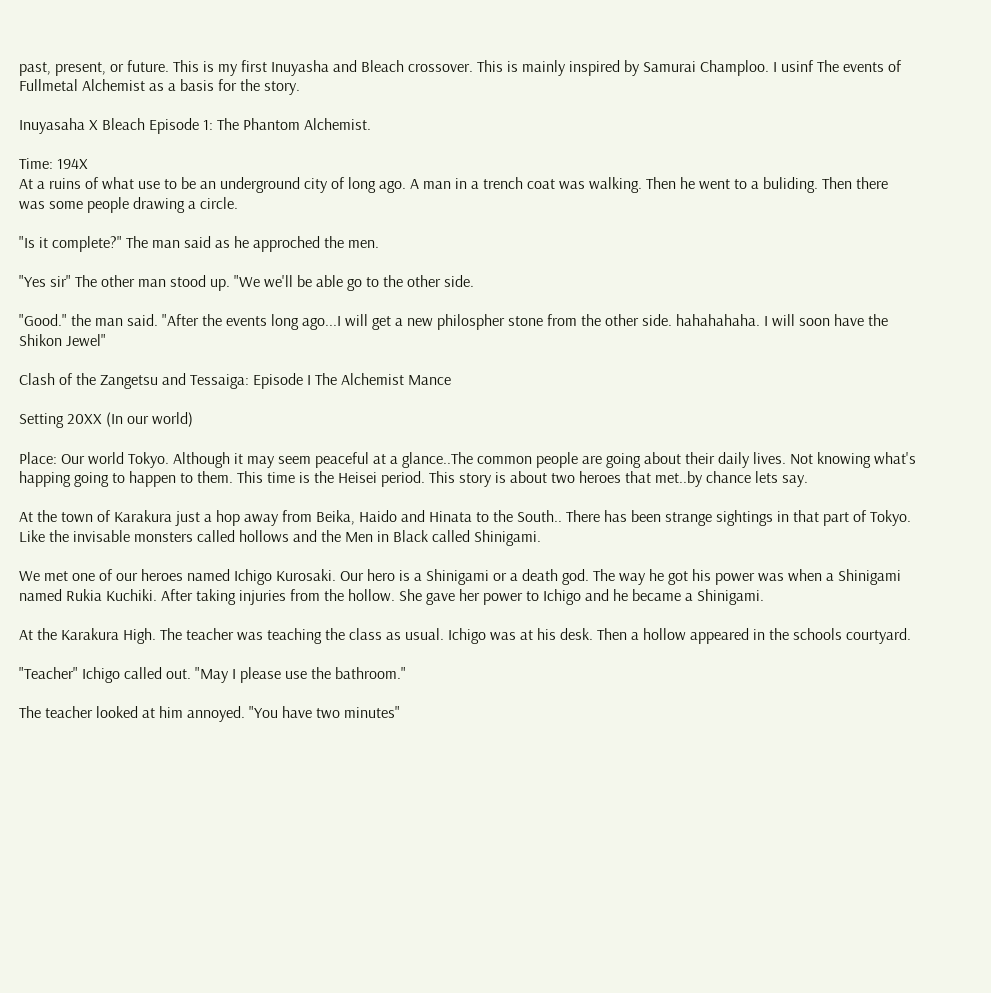past, present, or future. This is my first Inuyasha and Bleach crossover. This is mainly inspired by Samurai Champloo. I usinf The events of Fullmetal Alchemist as a basis for the story.

Inuyasaha X Bleach Episode 1: The Phantom Alchemist.

Time: 194X
At a ruins of what use to be an underground city of long ago. A man in a trench coat was walking. Then he went to a buliding. Then there was some people drawing a circle.

"Is it complete?" The man said as he approched the men.

"Yes sir" The other man stood up. "We we'll be able go to the other side.

"Good." the man said. "After the events long ago...I will get a new philospher stone from the other side. hahahahaha. I will soon have the Shikon Jewel"

Clash of the Zangetsu and Tessaiga: Episode I The Alchemist Mance

Setting 20XX (In our world)

Place: Our world Tokyo. Although it may seem peaceful at a glance..The common people are going about their daily lives. Not knowing what's happing going to happen to them. This time is the Heisei period. This story is about two heroes that met..by chance lets say.

At the town of Karakura just a hop away from Beika, Haido and Hinata to the South.. There has been strange sightings in that part of Tokyo. Like the invisable monsters called hollows and the Men in Black called Shinigami.

We met one of our heroes named Ichigo Kurosaki. Our hero is a Shinigami or a death god. The way he got his power was when a Shinigami named Rukia Kuchiki. After taking injuries from the hollow. She gave her power to Ichigo and he became a Shinigami.

At the Karakura High. The teacher was teaching the class as usual. Ichigo was at his desk. Then a hollow appeared in the schools courtyard.

"Teacher" Ichigo called out. "May I please use the bathroom."

The teacher looked at him annoyed. "You have two minutes"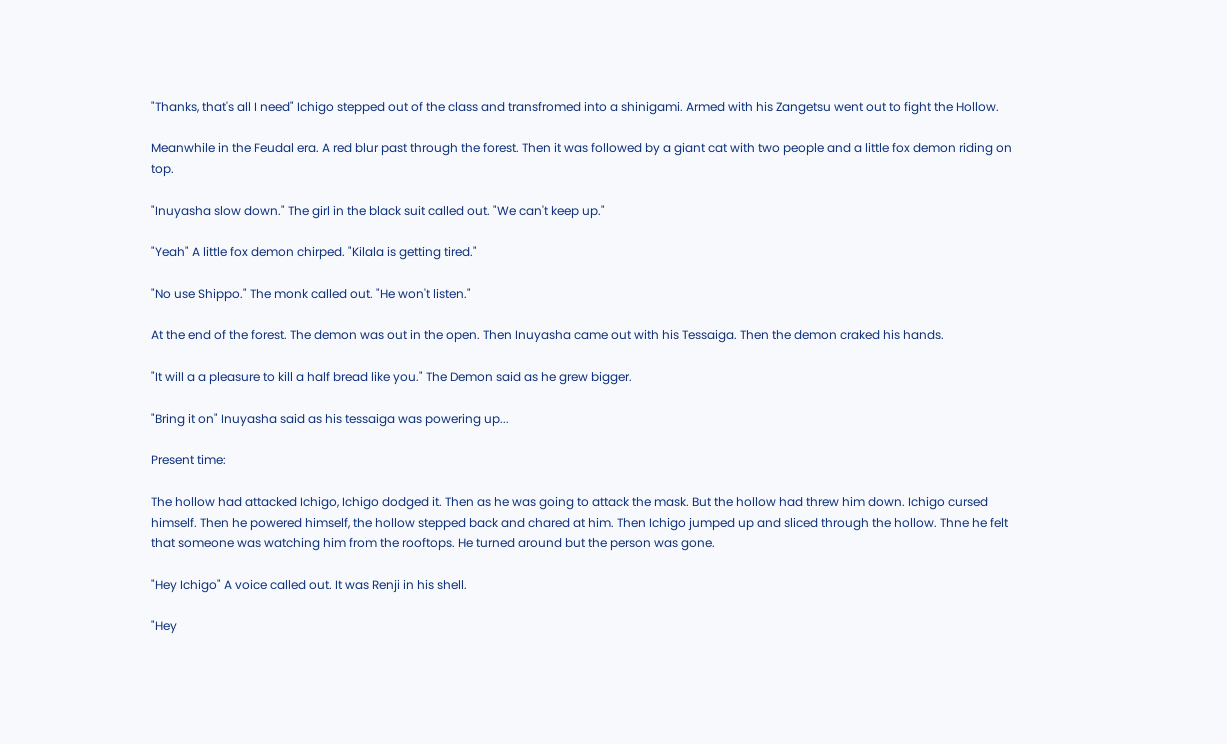"Thanks, that's all I need" Ichigo stepped out of the class and transfromed into a shinigami. Armed with his Zangetsu went out to fight the Hollow.

Meanwhile in the Feudal era. A red blur past through the forest. Then it was followed by a giant cat with two people and a little fox demon riding on top.

"Inuyasha slow down." The girl in the black suit called out. "We can't keep up."

"Yeah" A little fox demon chirped. "Kilala is getting tired."

"No use Shippo." The monk called out. "He won't listen."

At the end of the forest. The demon was out in the open. Then Inuyasha came out with his Tessaiga. Then the demon craked his hands.

"It will a a pleasure to kill a half bread like you." The Demon said as he grew bigger.

"Bring it on" Inuyasha said as his tessaiga was powering up...

Present time:

The hollow had attacked Ichigo, Ichigo dodged it. Then as he was going to attack the mask. But the hollow had threw him down. Ichigo cursed himself. Then he powered himself, the hollow stepped back and chared at him. Then Ichigo jumped up and sliced through the hollow. Thne he felt that someone was watching him from the rooftops. He turned around but the person was gone.

"Hey Ichigo" A voice called out. It was Renji in his shell.

"Hey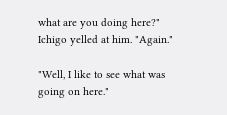what are you doing here?" Ichigo yelled at him. "Again."

"Well, I like to see what was going on here."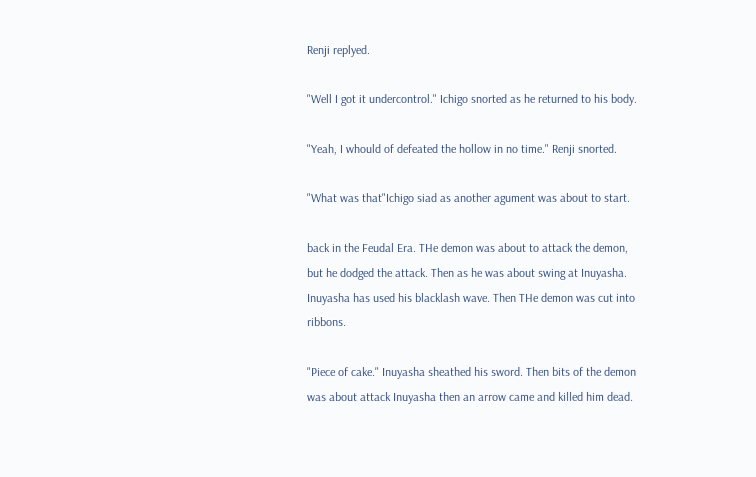Renji replyed.

"Well I got it undercontrol." Ichigo snorted as he returned to his body.

"Yeah, I whould of defeated the hollow in no time." Renji snorted.

"What was that"Ichigo siad as another agument was about to start.

back in the Feudal Era. THe demon was about to attack the demon, but he dodged the attack. Then as he was about swing at Inuyasha. Inuyasha has used his blacklash wave. Then THe demon was cut into ribbons.

"Piece of cake." Inuyasha sheathed his sword. Then bits of the demon was about attack Inuyasha then an arrow came and killed him dead.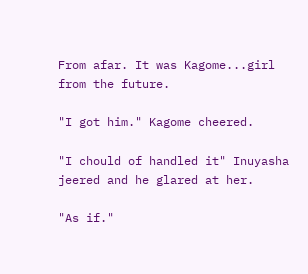From afar. It was Kagome...girl from the future.

"I got him." Kagome cheered.

"I chould of handled it" Inuyasha jeered and he glared at her.

"As if."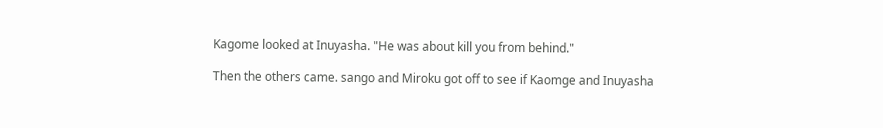Kagome looked at Inuyasha. "He was about kill you from behind."

Then the others came. sango and Miroku got off to see if Kaomge and Inuyasha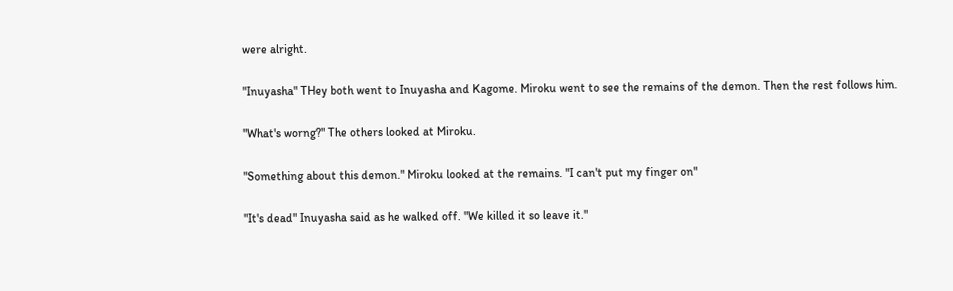were alright.

"Inuyasha" THey both went to Inuyasha and Kagome. Miroku went to see the remains of the demon. Then the rest follows him.

"What's worng?" The others looked at Miroku.

"Something about this demon." Miroku looked at the remains. "I can't put my finger on"

"It's dead" Inuyasha said as he walked off. "We killed it so leave it."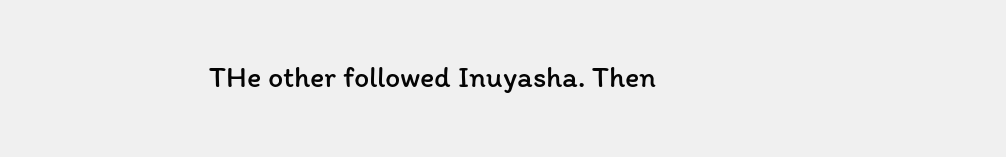THe other followed Inuyasha. Then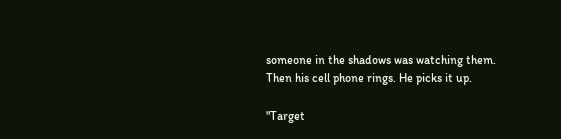someone in the shadows was watching them. Then his cell phone rings. He picks it up.

"Target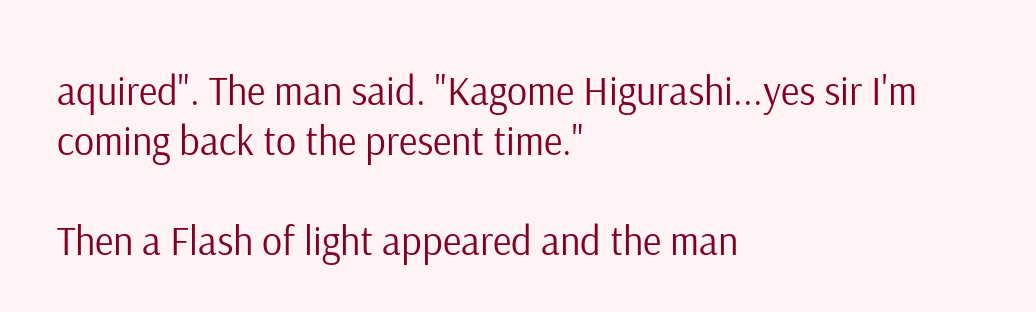aquired". The man said. "Kagome Higurashi...yes sir I'm coming back to the present time."

Then a Flash of light appeared and the man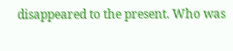disappeared to the present. Who was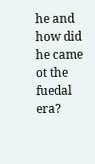he and how did he came ot the fuedal era?